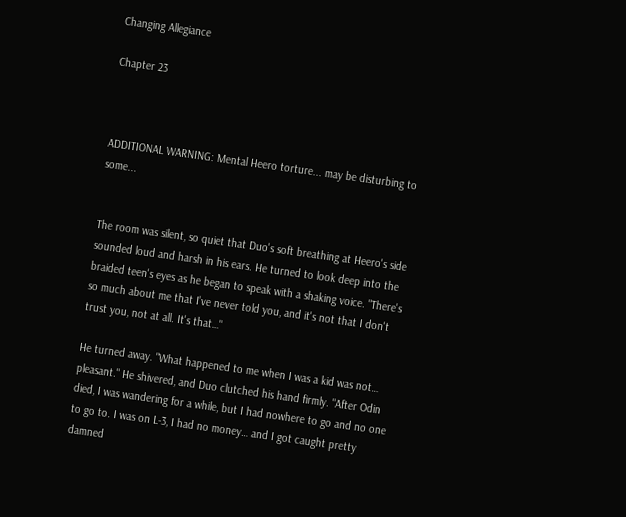Changing Allegiance

Chapter 23



ADDITIONAL WARNING: Mental Heero torture... may be disturbing to some...


The room was silent, so quiet that Duo's soft breathing at Heero's side sounded loud and harsh in his ears. He turned to look deep into the braided teen's eyes as he began to speak with a shaking voice. "There's so much about me that I've never told you, and it's not that I don't trust you, not at all. It's that…"

He turned away. "What happened to me when I was a kid was not… pleasant." He shivered, and Duo clutched his hand firmly. "After Odin died, I was wandering for a while, but I had nowhere to go and no one to go to. I was on L-3, I had no money… and I got caught pretty damned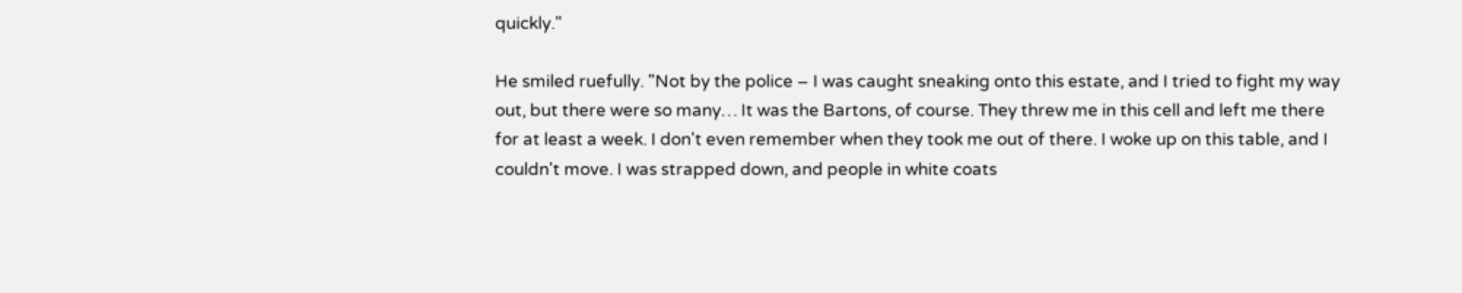quickly."

He smiled ruefully. "Not by the police – I was caught sneaking onto this estate, and I tried to fight my way out, but there were so many… It was the Bartons, of course. They threw me in this cell and left me there for at least a week. I don't even remember when they took me out of there. I woke up on this table, and I couldn't move. I was strapped down, and people in white coats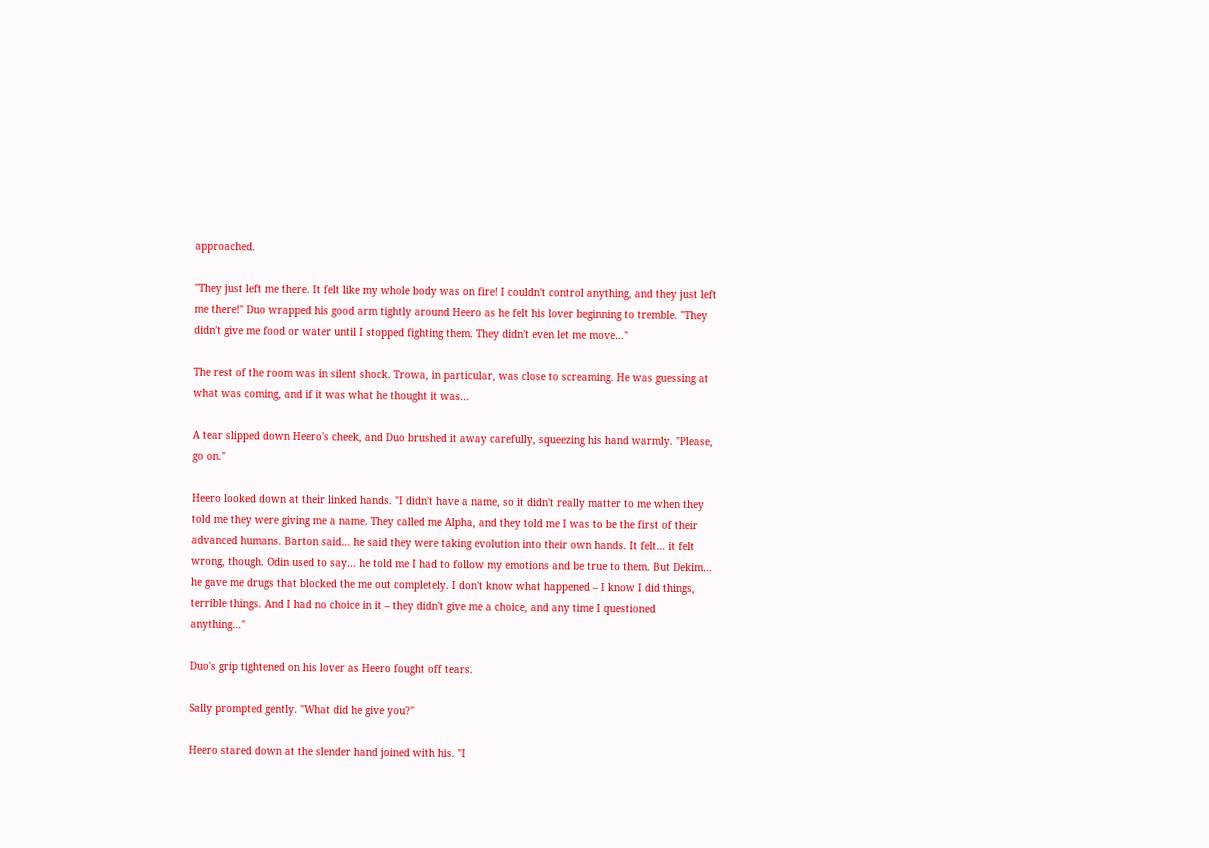approached.

"They just left me there. It felt like my whole body was on fire! I couldn't control anything, and they just left me there!" Duo wrapped his good arm tightly around Heero as he felt his lover beginning to tremble. "They didn't give me food or water until I stopped fighting them. They didn't even let me move…"

The rest of the room was in silent shock. Trowa, in particular, was close to screaming. He was guessing at what was coming, and if it was what he thought it was…

A tear slipped down Heero's cheek, and Duo brushed it away carefully, squeezing his hand warmly. "Please, go on."

Heero looked down at their linked hands. "I didn't have a name, so it didn't really matter to me when they told me they were giving me a name. They called me Alpha, and they told me I was to be the first of their advanced humans. Barton said… he said they were taking evolution into their own hands. It felt… it felt wrong, though. Odin used to say… he told me I had to follow my emotions and be true to them. But Dekim… he gave me drugs that blocked the me out completely. I don't know what happened – I know I did things, terrible things. And I had no choice in it – they didn't give me a choice, and any time I questioned anything…"

Duo's grip tightened on his lover as Heero fought off tears.

Sally prompted gently. "What did he give you?"

Heero stared down at the slender hand joined with his. "I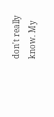don't really know. My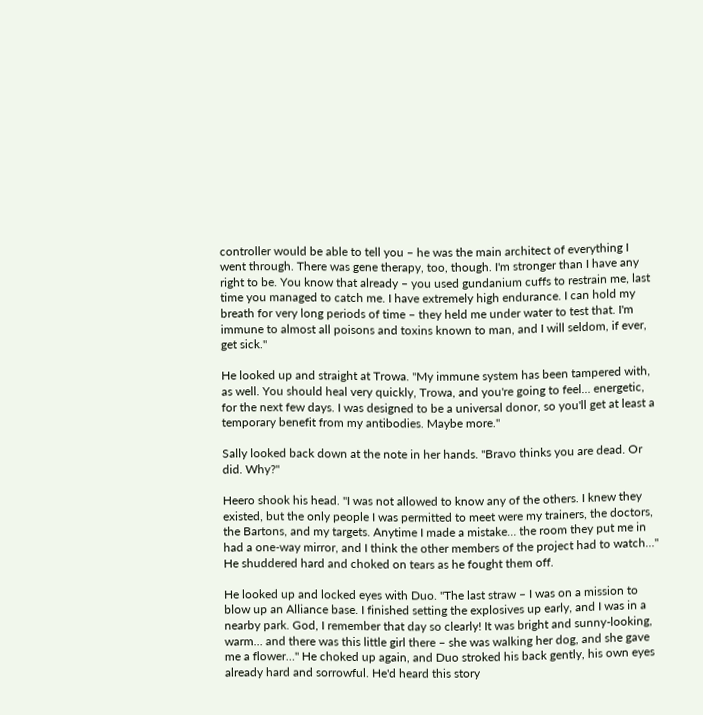controller would be able to tell you – he was the main architect of everything I went through. There was gene therapy, too, though. I'm stronger than I have any right to be. You know that already – you used gundanium cuffs to restrain me, last time you managed to catch me. I have extremely high endurance. I can hold my breath for very long periods of time – they held me under water to test that. I'm immune to almost all poisons and toxins known to man, and I will seldom, if ever, get sick."

He looked up and straight at Trowa. "My immune system has been tampered with, as well. You should heal very quickly, Trowa, and you're going to feel… energetic, for the next few days. I was designed to be a universal donor, so you'll get at least a temporary benefit from my antibodies. Maybe more."

Sally looked back down at the note in her hands. "Bravo thinks you are dead. Or did. Why?"

Heero shook his head. "I was not allowed to know any of the others. I knew they existed, but the only people I was permitted to meet were my trainers, the doctors, the Bartons, and my targets. Anytime I made a mistake… the room they put me in had a one-way mirror, and I think the other members of the project had to watch…" He shuddered hard and choked on tears as he fought them off.

He looked up and locked eyes with Duo. "The last straw – I was on a mission to blow up an Alliance base. I finished setting the explosives up early, and I was in a nearby park. God, I remember that day so clearly! It was bright and sunny-looking, warm… and there was this little girl there – she was walking her dog, and she gave me a flower…" He choked up again, and Duo stroked his back gently, his own eyes already hard and sorrowful. He'd heard this story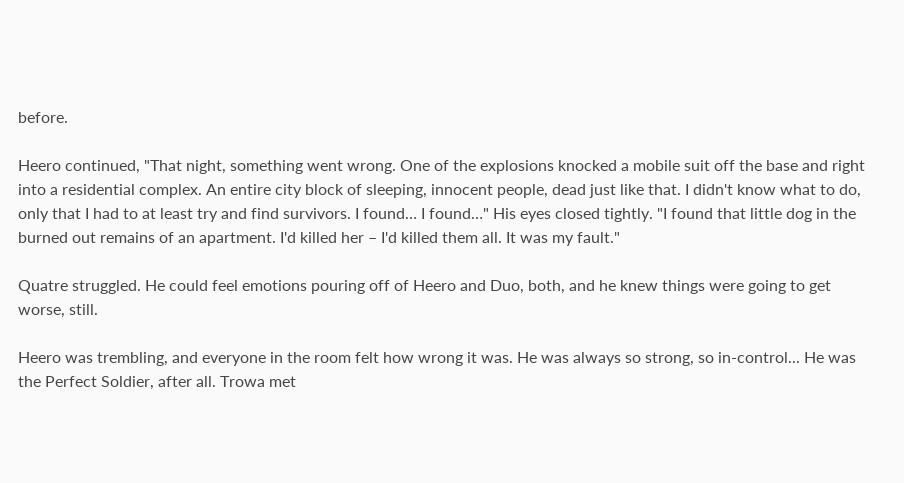before.

Heero continued, "That night, something went wrong. One of the explosions knocked a mobile suit off the base and right into a residential complex. An entire city block of sleeping, innocent people, dead just like that. I didn't know what to do, only that I had to at least try and find survivors. I found… I found…" His eyes closed tightly. "I found that little dog in the burned out remains of an apartment. I'd killed her – I'd killed them all. It was my fault."

Quatre struggled. He could feel emotions pouring off of Heero and Duo, both, and he knew things were going to get worse, still.

Heero was trembling, and everyone in the room felt how wrong it was. He was always so strong, so in-control... He was the Perfect Soldier, after all. Trowa met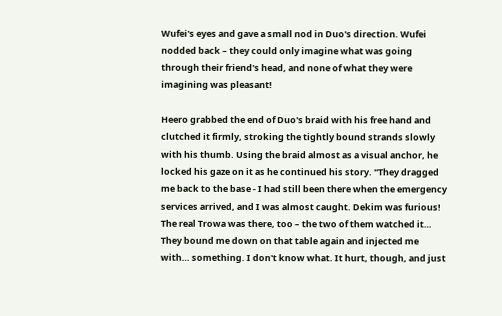Wufei's eyes and gave a small nod in Duo's direction. Wufei nodded back – they could only imagine what was going through their friend's head, and none of what they were imagining was pleasant!

Heero grabbed the end of Duo's braid with his free hand and clutched it firmly, stroking the tightly bound strands slowly with his thumb. Using the braid almost as a visual anchor, he locked his gaze on it as he continued his story. "They dragged me back to the base - I had still been there when the emergency services arrived, and I was almost caught. Dekim was furious! The real Trowa was there, too – the two of them watched it… They bound me down on that table again and injected me with… something. I don't know what. It hurt, though, and just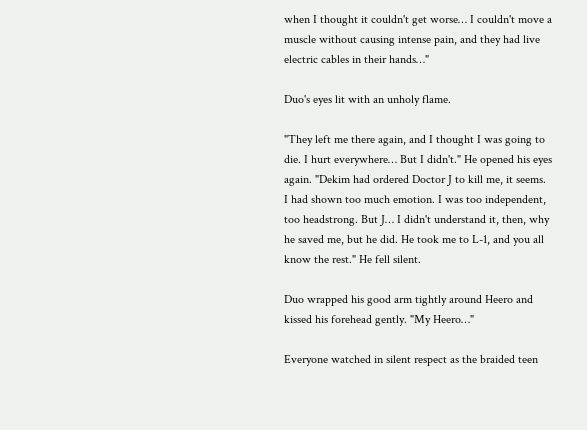when I thought it couldn't get worse… I couldn't move a muscle without causing intense pain, and they had live electric cables in their hands…"

Duo's eyes lit with an unholy flame.

"They left me there again, and I thought I was going to die. I hurt everywhere… But I didn't." He opened his eyes again. "Dekim had ordered Doctor J to kill me, it seems. I had shown too much emotion. I was too independent, too headstrong. But J… I didn't understand it, then, why he saved me, but he did. He took me to L-1, and you all know the rest." He fell silent.

Duo wrapped his good arm tightly around Heero and kissed his forehead gently. "My Heero…"

Everyone watched in silent respect as the braided teen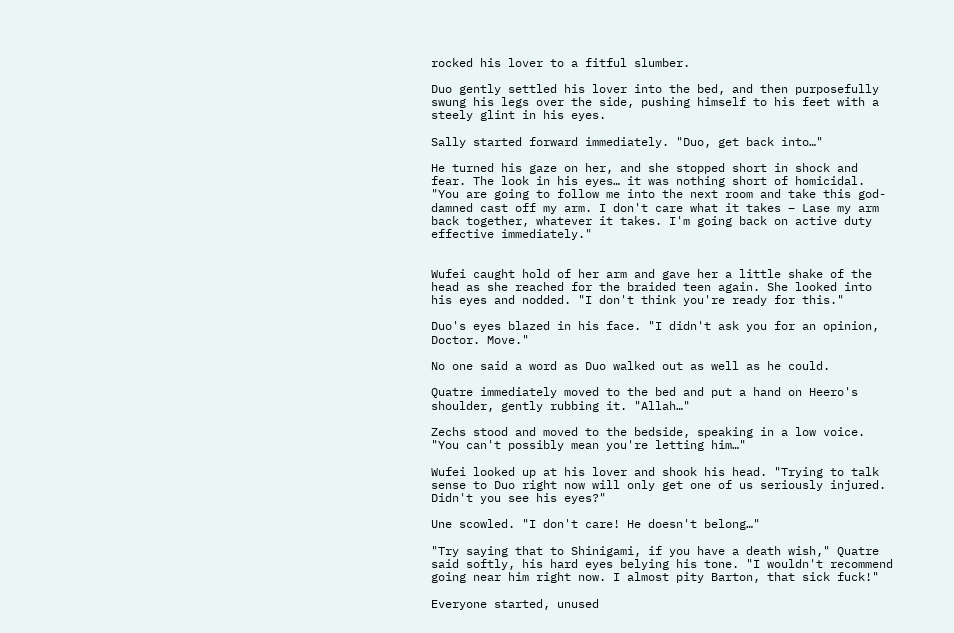rocked his lover to a fitful slumber.

Duo gently settled his lover into the bed, and then purposefully swung his legs over the side, pushing himself to his feet with a steely glint in his eyes.

Sally started forward immediately. "Duo, get back into…"

He turned his gaze on her, and she stopped short in shock and fear. The look in his eyes… it was nothing short of homicidal. "You are going to follow me into the next room and take this god-damned cast off my arm. I don't care what it takes – Lase my arm back together, whatever it takes. I'm going back on active duty effective immediately."


Wufei caught hold of her arm and gave her a little shake of the head as she reached for the braided teen again. She looked into his eyes and nodded. "I don't think you're ready for this."

Duo's eyes blazed in his face. "I didn't ask you for an opinion, Doctor. Move."

No one said a word as Duo walked out as well as he could.

Quatre immediately moved to the bed and put a hand on Heero's shoulder, gently rubbing it. "Allah…"

Zechs stood and moved to the bedside, speaking in a low voice. "You can't possibly mean you're letting him…"

Wufei looked up at his lover and shook his head. "Trying to talk sense to Duo right now will only get one of us seriously injured. Didn't you see his eyes?"

Une scowled. "I don't care! He doesn't belong…"

"Try saying that to Shinigami, if you have a death wish," Quatre said softly, his hard eyes belying his tone. "I wouldn't recommend going near him right now. I almost pity Barton, that sick fuck!"

Everyone started, unused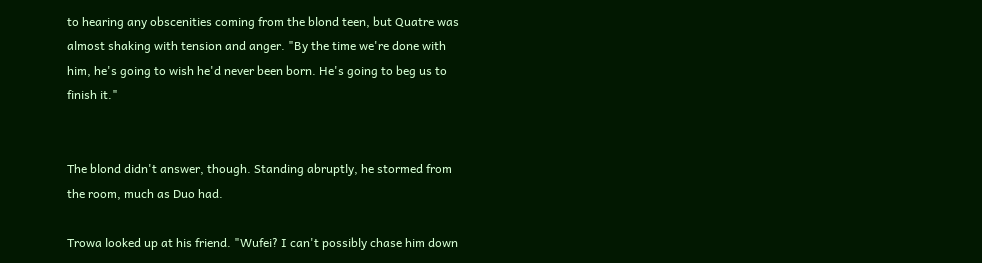to hearing any obscenities coming from the blond teen, but Quatre was almost shaking with tension and anger. "By the time we're done with him, he's going to wish he'd never been born. He's going to beg us to finish it."


The blond didn't answer, though. Standing abruptly, he stormed from the room, much as Duo had.

Trowa looked up at his friend. "Wufei? I can't possibly chase him down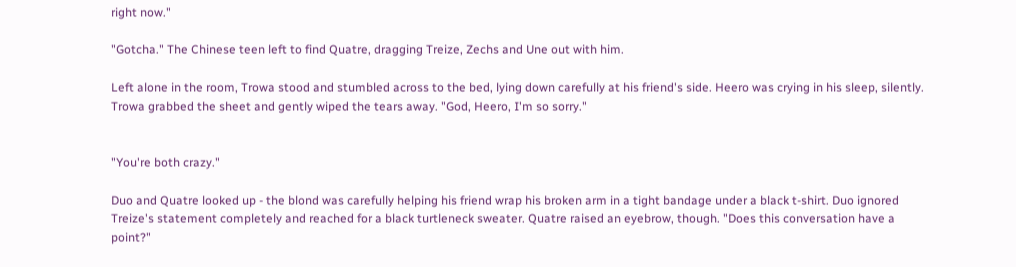right now."

"Gotcha." The Chinese teen left to find Quatre, dragging Treize, Zechs and Une out with him.

Left alone in the room, Trowa stood and stumbled across to the bed, lying down carefully at his friend's side. Heero was crying in his sleep, silently. Trowa grabbed the sheet and gently wiped the tears away. "God, Heero, I'm so sorry."


"You're both crazy."

Duo and Quatre looked up - the blond was carefully helping his friend wrap his broken arm in a tight bandage under a black t-shirt. Duo ignored Treize's statement completely and reached for a black turtleneck sweater. Quatre raised an eyebrow, though. "Does this conversation have a point?"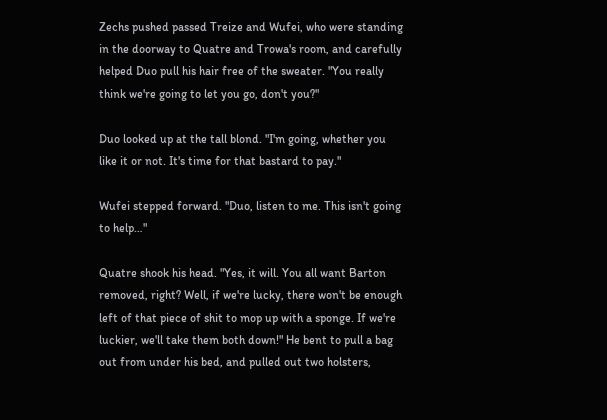Zechs pushed passed Treize and Wufei, who were standing in the doorway to Quatre and Trowa's room, and carefully helped Duo pull his hair free of the sweater. "You really think we're going to let you go, don't you?"

Duo looked up at the tall blond. "I'm going, whether you like it or not. It's time for that bastard to pay."

Wufei stepped forward. "Duo, listen to me. This isn't going to help…"

Quatre shook his head. "Yes, it will. You all want Barton removed, right? Well, if we're lucky, there won't be enough left of that piece of shit to mop up with a sponge. If we're luckier, we'll take them both down!" He bent to pull a bag out from under his bed, and pulled out two holsters,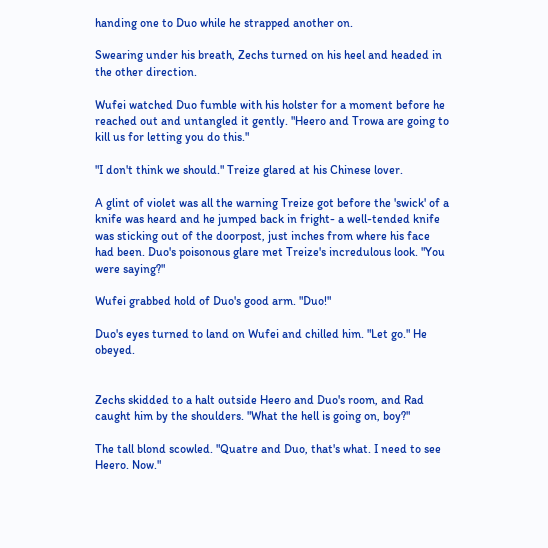handing one to Duo while he strapped another on.

Swearing under his breath, Zechs turned on his heel and headed in the other direction.

Wufei watched Duo fumble with his holster for a moment before he reached out and untangled it gently. "Heero and Trowa are going to kill us for letting you do this."

"I don't think we should." Treize glared at his Chinese lover.

A glint of violet was all the warning Treize got before the 'swick' of a knife was heard and he jumped back in fright- a well-tended knife was sticking out of the doorpost, just inches from where his face had been. Duo's poisonous glare met Treize's incredulous look. "You were saying?"

Wufei grabbed hold of Duo's good arm. "Duo!"

Duo's eyes turned to land on Wufei and chilled him. "Let go." He obeyed.


Zechs skidded to a halt outside Heero and Duo's room, and Rad caught him by the shoulders. "What the hell is going on, boy?"

The tall blond scowled. "Quatre and Duo, that's what. I need to see Heero. Now."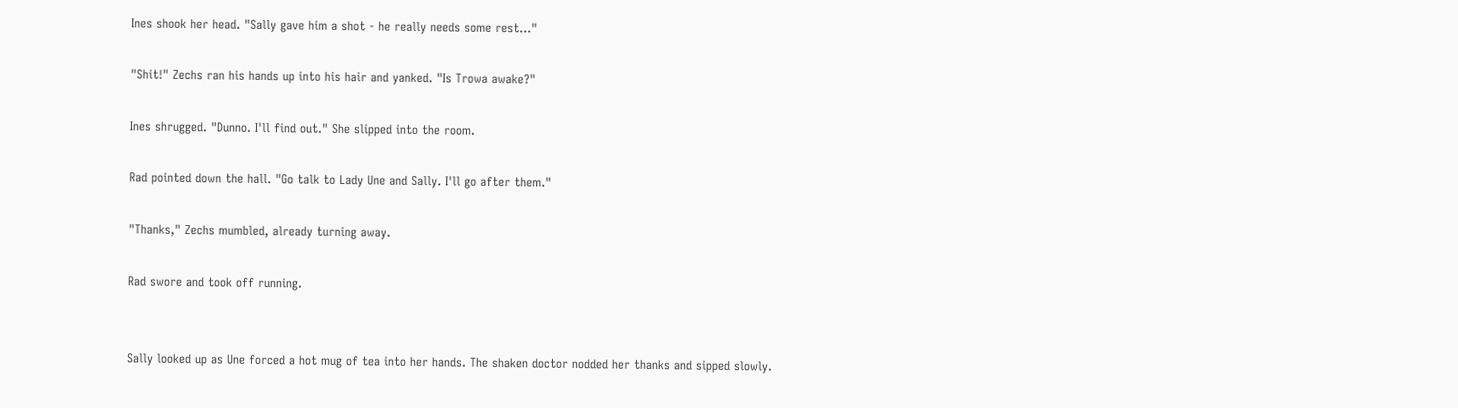Ines shook her head. "Sally gave him a shot - he really needs some rest…"

"Shit!" Zechs ran his hands up into his hair and yanked. "Is Trowa awake?"

Ines shrugged. "Dunno. I'll find out." She slipped into the room.

Rad pointed down the hall. "Go talk to Lady Une and Sally. I'll go after them."

"Thanks," Zechs mumbled, already turning away.

Rad swore and took off running.


Sally looked up as Une forced a hot mug of tea into her hands. The shaken doctor nodded her thanks and sipped slowly.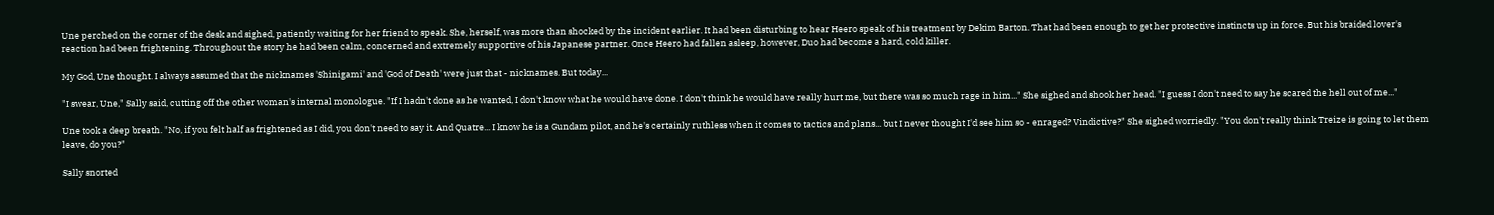Une perched on the corner of the desk and sighed, patiently waiting for her friend to speak. She, herself, was more than shocked by the incident earlier. It had been disturbing to hear Heero speak of his treatment by Dekim Barton. That had been enough to get her protective instincts up in force. But his braided lover's reaction had been frightening. Throughout the story he had been calm, concerned and extremely supportive of his Japanese partner. Once Heero had fallen asleep, however, Duo had become a hard, cold killer.

My God, Une thought. I always assumed that the nicknames 'Shinigami' and 'God of Death' were just that - nicknames. But today...

"I swear, Une," Sally said, cutting off the other woman's internal monologue. "If I hadn't done as he wanted, I don't know what he would have done. I don't think he would have really hurt me, but there was so much rage in him..." She sighed and shook her head. "I guess I don't need to say he scared the hell out of me..."

Une took a deep breath. "No, if you felt half as frightened as I did, you don't need to say it. And Quatre... I know he is a Gundam pilot, and he's certainly ruthless when it comes to tactics and plans... but I never thought I'd see him so - enraged? Vindictive?" She sighed worriedly. "You don't really think Treize is going to let them leave, do you?"

Sally snorted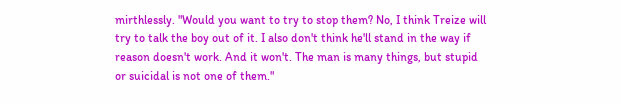mirthlessly. "Would you want to try to stop them? No, I think Treize will try to talk the boy out of it. I also don't think he'll stand in the way if reason doesn't work. And it won't. The man is many things, but stupid or suicidal is not one of them."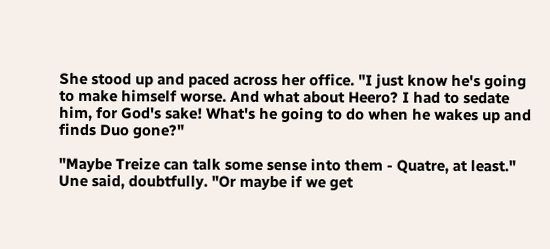She stood up and paced across her office. "I just know he's going to make himself worse. And what about Heero? I had to sedate him, for God's sake! What's he going to do when he wakes up and finds Duo gone?"

"Maybe Treize can talk some sense into them - Quatre, at least." Une said, doubtfully. "Or maybe if we get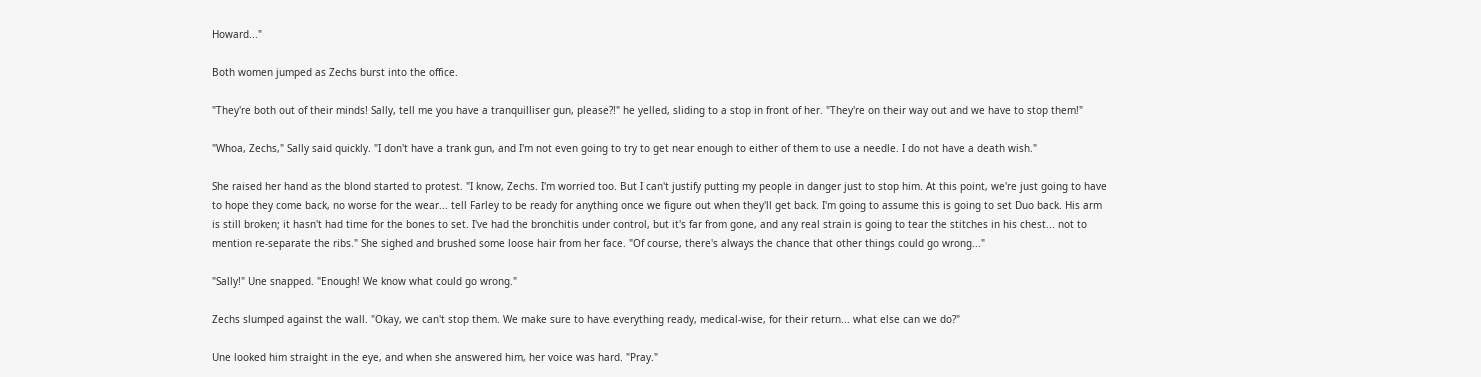Howard..."

Both women jumped as Zechs burst into the office.

"They're both out of their minds! Sally, tell me you have a tranquilliser gun, please?!" he yelled, sliding to a stop in front of her. "They're on their way out and we have to stop them!"

"Whoa, Zechs," Sally said quickly. "I don't have a trank gun, and I'm not even going to try to get near enough to either of them to use a needle. I do not have a death wish."

She raised her hand as the blond started to protest. "I know, Zechs. I'm worried too. But I can't justify putting my people in danger just to stop him. At this point, we're just going to have to hope they come back, no worse for the wear... tell Farley to be ready for anything once we figure out when they'll get back. I'm going to assume this is going to set Duo back. His arm is still broken; it hasn't had time for the bones to set. I've had the bronchitis under control, but it's far from gone, and any real strain is going to tear the stitches in his chest... not to mention re-separate the ribs." She sighed and brushed some loose hair from her face. "Of course, there's always the chance that other things could go wrong..."

"Sally!" Une snapped. "Enough! We know what could go wrong."

Zechs slumped against the wall. "Okay, we can't stop them. We make sure to have everything ready, medical-wise, for their return... what else can we do?"

Une looked him straight in the eye, and when she answered him, her voice was hard. "Pray."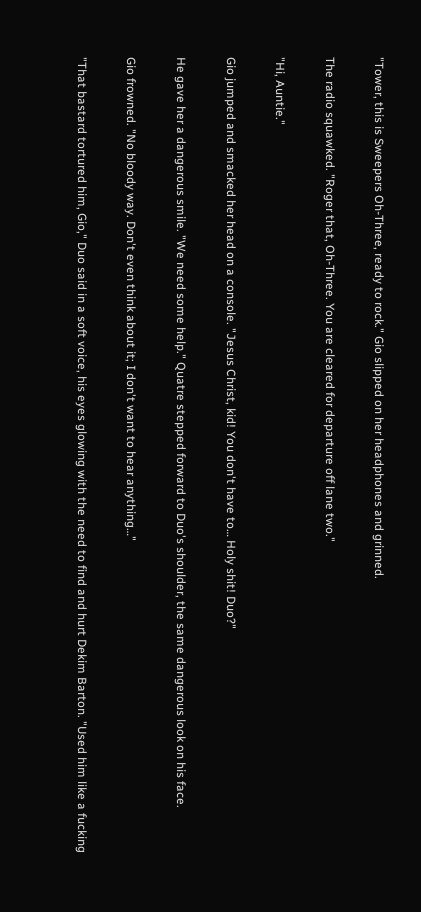"Tower, this is Sweepers Oh-Three, ready to rock." Gio slipped on her headphones and grinned.

The radio squawked. "Roger that, Oh-Three. You are cleared for departure off lane two."

"Hi, Auntie."

Gio jumped and smacked her head on a console. "Jesus Christ, kid! You don't have to… Holy shit! Duo?"

He gave her a dangerous smile. "We need some help." Quatre stepped forward to Duo's shoulder, the same dangerous look on his face.

Gio frowned. "No bloody way. Don't even think about it; I don't want to hear anything…"

"That bastard tortured him, Gio," Duo said in a soft voice, his eyes glowing with the need to find and hurt Dekim Barton. "Used him like a fucking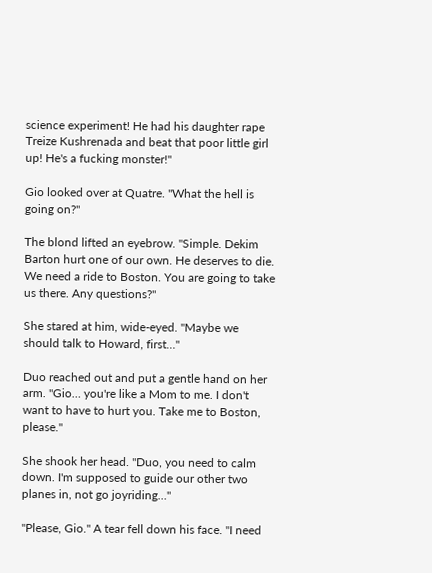science experiment! He had his daughter rape Treize Kushrenada and beat that poor little girl up! He's a fucking monster!"

Gio looked over at Quatre. "What the hell is going on?"

The blond lifted an eyebrow. "Simple. Dekim Barton hurt one of our own. He deserves to die. We need a ride to Boston. You are going to take us there. Any questions?"

She stared at him, wide-eyed. "Maybe we should talk to Howard, first…"

Duo reached out and put a gentle hand on her arm. "Gio… you're like a Mom to me. I don't want to have to hurt you. Take me to Boston, please."

She shook her head. "Duo, you need to calm down. I'm supposed to guide our other two planes in, not go joyriding…"

"Please, Gio." A tear fell down his face. "I need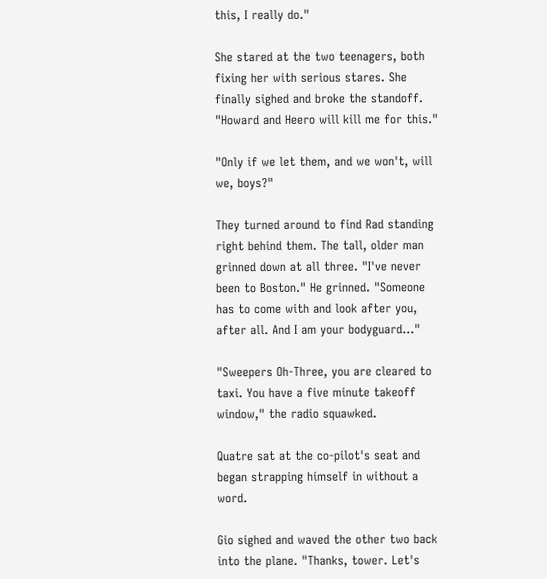this, I really do."

She stared at the two teenagers, both fixing her with serious stares. She finally sighed and broke the standoff. "Howard and Heero will kill me for this."

"Only if we let them, and we won't, will we, boys?"

They turned around to find Rad standing right behind them. The tall, older man grinned down at all three. "I've never been to Boston." He grinned. "Someone has to come with and look after you, after all. And I am your bodyguard..."

"Sweepers Oh-Three, you are cleared to taxi. You have a five minute takeoff window," the radio squawked.

Quatre sat at the co-pilot's seat and began strapping himself in without a word.

Gio sighed and waved the other two back into the plane. "Thanks, tower. Let's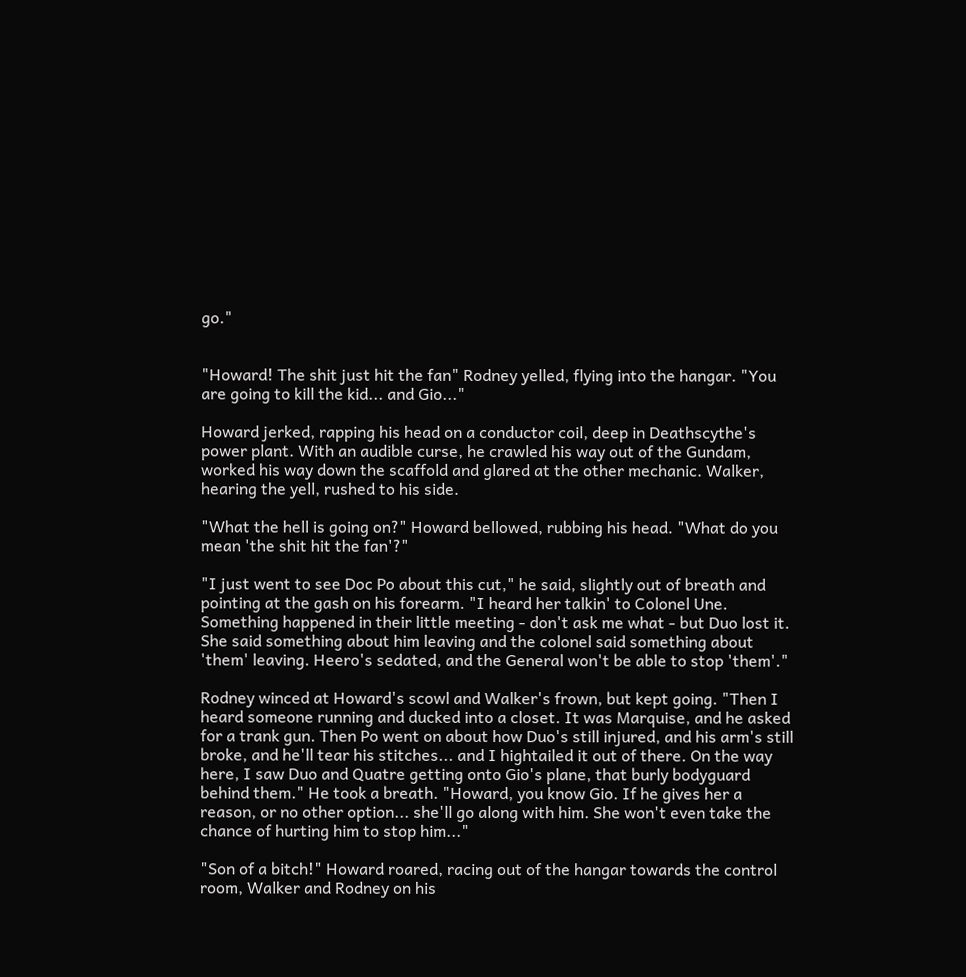go."


"Howard! The shit just hit the fan" Rodney yelled, flying into the hangar. "You are going to kill the kid... and Gio..."

Howard jerked, rapping his head on a conductor coil, deep in Deathscythe's power plant. With an audible curse, he crawled his way out of the Gundam, worked his way down the scaffold and glared at the other mechanic. Walker, hearing the yell, rushed to his side.

"What the hell is going on?" Howard bellowed, rubbing his head. "What do you mean 'the shit hit the fan'?"

"I just went to see Doc Po about this cut," he said, slightly out of breath and pointing at the gash on his forearm. "I heard her talkin' to Colonel Une. Something happened in their little meeting - don't ask me what - but Duo lost it. She said something about him leaving and the colonel said something about 'them' leaving. Heero's sedated, and the General won't be able to stop 'them'."

Rodney winced at Howard's scowl and Walker's frown, but kept going. "Then I heard someone running and ducked into a closet. It was Marquise, and he asked for a trank gun. Then Po went on about how Duo's still injured, and his arm's still broke, and he'll tear his stitches... and I hightailed it out of there. On the way here, I saw Duo and Quatre getting onto Gio's plane, that burly bodyguard behind them." He took a breath. "Howard, you know Gio. If he gives her a reason, or no other option... she'll go along with him. She won't even take the chance of hurting him to stop him..."

"Son of a bitch!" Howard roared, racing out of the hangar towards the control room, Walker and Rodney on his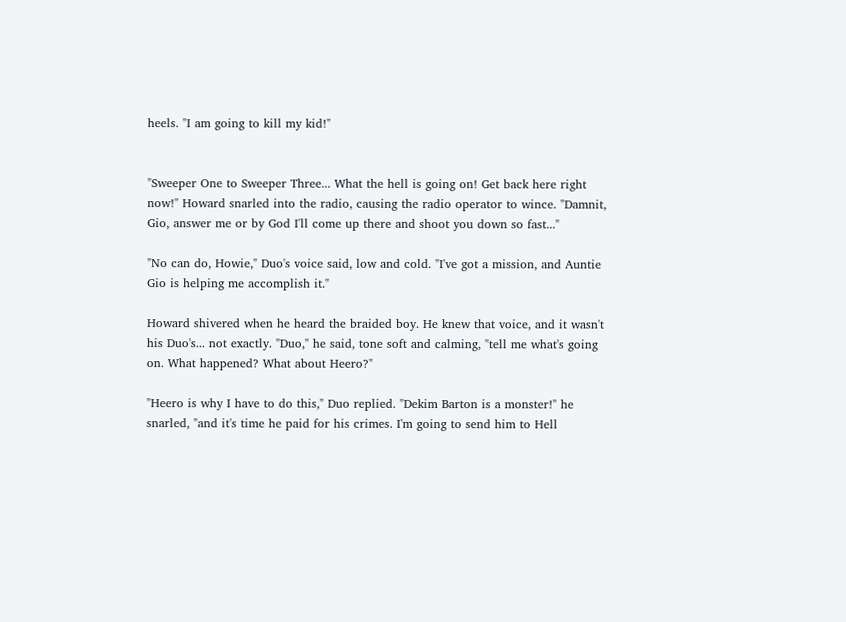heels. "I am going to kill my kid!"


"Sweeper One to Sweeper Three... What the hell is going on! Get back here right now!" Howard snarled into the radio, causing the radio operator to wince. "Damnit, Gio, answer me or by God I'll come up there and shoot you down so fast..."

"No can do, Howie," Duo's voice said, low and cold. "I've got a mission, and Auntie Gio is helping me accomplish it."

Howard shivered when he heard the braided boy. He knew that voice, and it wasn't his Duo's... not exactly. "Duo," he said, tone soft and calming, "tell me what's going on. What happened? What about Heero?"

"Heero is why I have to do this," Duo replied. "Dekim Barton is a monster!" he snarled, "and it's time he paid for his crimes. I'm going to send him to Hell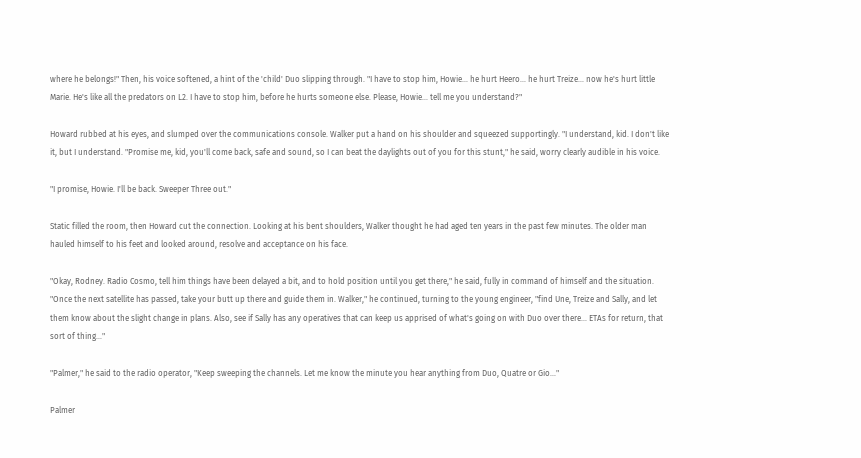where he belongs!" Then, his voice softened, a hint of the 'child' Duo slipping through. "I have to stop him, Howie... he hurt Heero... he hurt Treize... now he's hurt little Marie. He's like all the predators on L2. I have to stop him, before he hurts someone else. Please, Howie... tell me you understand?"

Howard rubbed at his eyes, and slumped over the communications console. Walker put a hand on his shoulder and squeezed supportingly. "I understand, kid. I don't like it, but I understand. "Promise me, kid, you'll come back, safe and sound, so I can beat the daylights out of you for this stunt," he said, worry clearly audible in his voice.

"I promise, Howie. I'll be back. Sweeper Three out."

Static filled the room, then Howard cut the connection. Looking at his bent shoulders, Walker thought he had aged ten years in the past few minutes. The older man hauled himself to his feet and looked around, resolve and acceptance on his face.

"Okay, Rodney. Radio Cosmo, tell him things have been delayed a bit, and to hold position until you get there," he said, fully in command of himself and the situation. "Once the next satellite has passed, take your butt up there and guide them in. Walker," he continued, turning to the young engineer, "find Une, Treize and Sally, and let them know about the slight change in plans. Also, see if Sally has any operatives that can keep us apprised of what's going on with Duo over there... ETAs for return, that sort of thing..."

"Palmer," he said to the radio operator, "Keep sweeping the channels. Let me know the minute you hear anything from Duo, Quatre or Gio..."

Palmer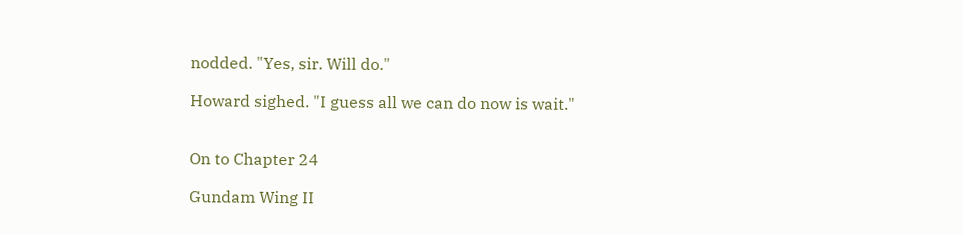nodded. "Yes, sir. Will do."

Howard sighed. "I guess all we can do now is wait."


On to Chapter 24

Gundam Wing II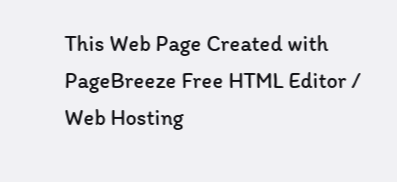This Web Page Created with PageBreeze Free HTML Editor / Web Hosting